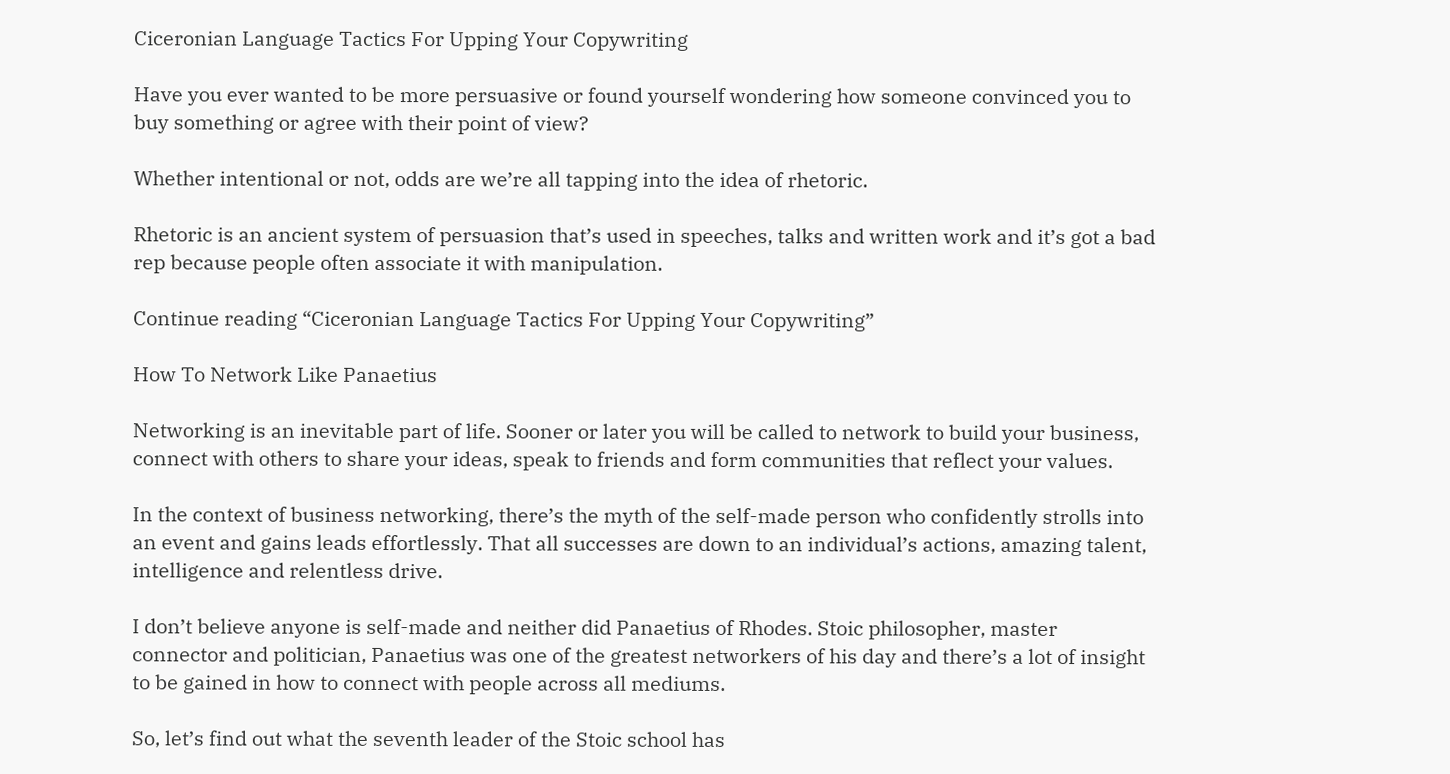Ciceronian Language Tactics For Upping Your Copywriting

Have you ever wanted to be more persuasive or found yourself wondering how someone convinced you to buy something or agree with their point of view?

Whether intentional or not, odds are we’re all tapping into the idea of rhetoric.

Rhetoric is an ancient system of persuasion that’s used in speeches, talks and written work and it’s got a bad rep because people often associate it with manipulation.

Continue reading “Ciceronian Language Tactics For Upping Your Copywriting”

How To Network Like Panaetius

Networking is an inevitable part of life. Sooner or later you will be called to network to build your business, connect with others to share your ideas, speak to friends and form communities that reflect your values.

In the context of business networking, there’s the myth of the self-made person who confidently strolls into an event and gains leads effortlessly. That all successes are down to an individual’s actions, amazing talent, intelligence and relentless drive.

I don’t believe anyone is self-made and neither did Panaetius of Rhodes. Stoic philosopher, master connector and politician, Panaetius was one of the greatest networkers of his day and there’s a lot of insight to be gained in how to connect with people across all mediums.

So, let’s find out what the seventh leader of the Stoic school has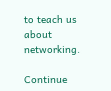to teach us about networking.

Continue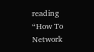reading “How To Network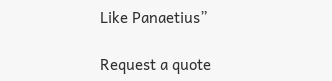Like Panaetius”

Request a quote